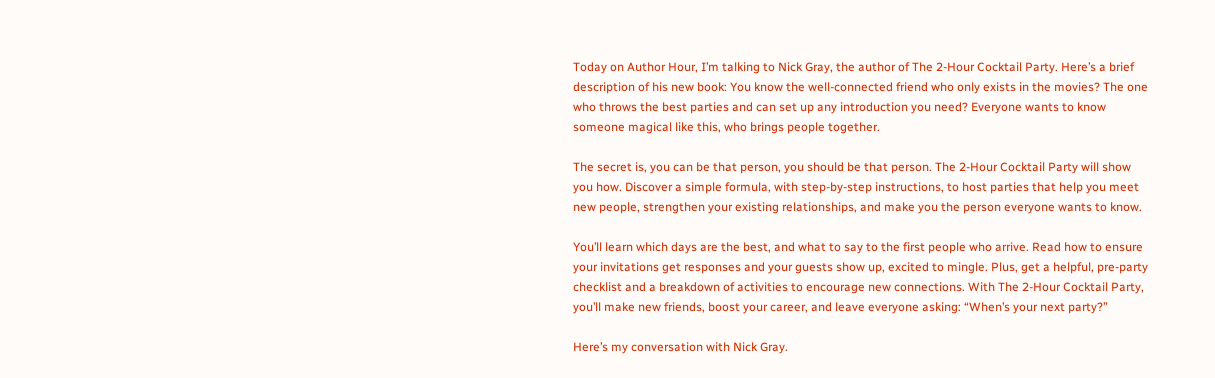Today on Author Hour, I’m talking to Nick Gray, the author of The 2-Hour Cocktail Party. Here’s a brief description of his new book: You know the well-connected friend who only exists in the movies? The one who throws the best parties and can set up any introduction you need? Everyone wants to know someone magical like this, who brings people together.

The secret is, you can be that person, you should be that person. The 2-Hour Cocktail Party will show you how. Discover a simple formula, with step-by-step instructions, to host parties that help you meet new people, strengthen your existing relationships, and make you the person everyone wants to know.

You’ll learn which days are the best, and what to say to the first people who arrive. Read how to ensure your invitations get responses and your guests show up, excited to mingle. Plus, get a helpful, pre-party checklist and a breakdown of activities to encourage new connections. With The 2-Hour Cocktail Party, you’ll make new friends, boost your career, and leave everyone asking: “When’s your next party?”

Here’s my conversation with Nick Gray.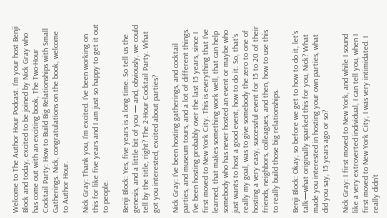Welcome to The Author Hour Podcast. I’m your host Benji Block and today, excited to be joined by Nick Gray who has come out with an exciting book, The Two-Hour Cocktail Party: How to Build Big Relationships with Small Gatherings. Nick, congratulations on the book, welcome to Author Hour.

Nick Gray: Thank you, I’m excited. I’ve been working on this for like five years and I am just so happy to get it out to people.

Benji Block: Yes, five years is a long time. So tell us the genesis, and a little bit of you — and, obviously, we could tell by the title, right? The 2-Hour Cocktail Party. What got you interested, excited about parties?

Nick Gray: I’ve been hosting gatherings, and cocktail parties, and museum tours, and a lot of different things. I’ve been hosting probably over the last 15 years, since I first moved to New York City. This is everything that I’ve learned, that makes something work well, that can help somebody who has never hosted an event or maybe who just wants to host a good event, how to do it. So, that’s really my goal, was to give somebody the zero to one of hosting a very easy, successful event for 15 to 20 of their friends, neighbors, colleagues, and then, how to use this to really build those big relationships.

Benji Block: Okay, so before we get to how to do it, let’s talk—what originally sparked this for you, Nick? What made you interested in hosting your own parties, what did you say, 15 years ago or so?

Nick Gray: I first moved to New York, and while I sound like a very extroverted individual, I can tell you, when I first moved to New York City, I was very intimidated. I really didn’t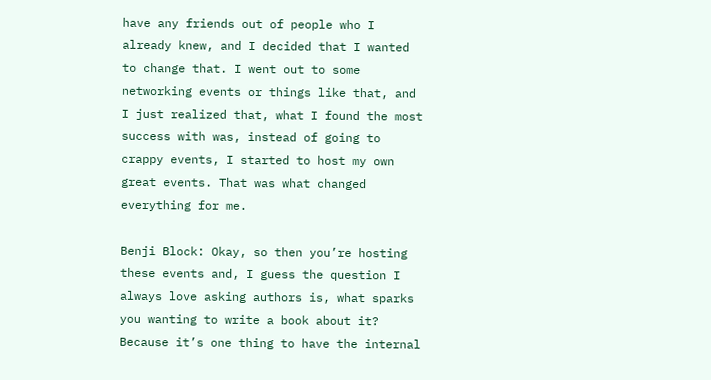have any friends out of people who I already knew, and I decided that I wanted to change that. I went out to some networking events or things like that, and I just realized that, what I found the most success with was, instead of going to crappy events, I started to host my own great events. That was what changed everything for me.

Benji Block: Okay, so then you’re hosting these events and, I guess the question I always love asking authors is, what sparks you wanting to write a book about it? Because it’s one thing to have the internal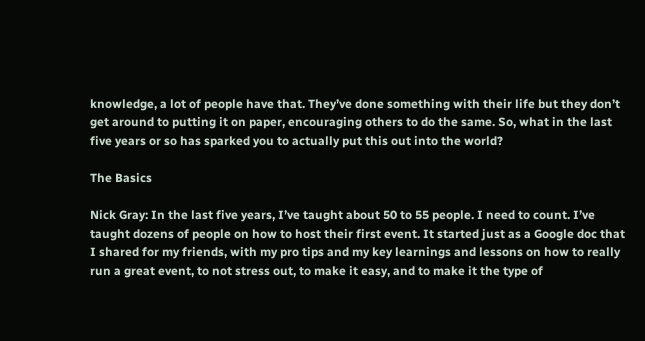knowledge, a lot of people have that. They’ve done something with their life but they don’t get around to putting it on paper, encouraging others to do the same. So, what in the last five years or so has sparked you to actually put this out into the world?

The Basics

Nick Gray: In the last five years, I’ve taught about 50 to 55 people. I need to count. I’ve taught dozens of people on how to host their first event. It started just as a Google doc that I shared for my friends, with my pro tips and my key learnings and lessons on how to really run a great event, to not stress out, to make it easy, and to make it the type of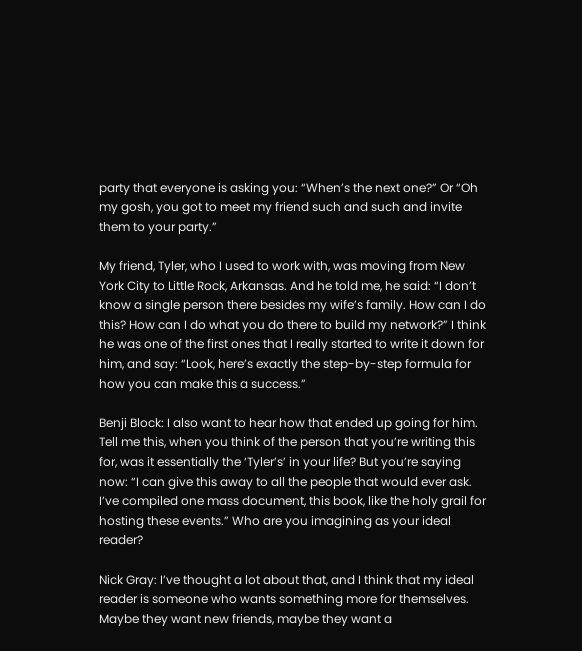party that everyone is asking you: “When’s the next one?” Or “Oh my gosh, you got to meet my friend such and such and invite them to your party.”

My friend, Tyler, who I used to work with, was moving from New York City to Little Rock, Arkansas. And he told me, he said: “I don’t know a single person there besides my wife’s family. How can I do this? How can I do what you do there to build my network?” I think he was one of the first ones that I really started to write it down for him, and say: “Look, here’s exactly the step-by-step formula for how you can make this a success.”

Benji Block: I also want to hear how that ended up going for him. Tell me this, when you think of the person that you’re writing this for, was it essentially the ‘Tyler’s’ in your life? But you’re saying now: “I can give this away to all the people that would ever ask. I’ve compiled one mass document, this book, like the holy grail for hosting these events.” Who are you imagining as your ideal reader?

Nick Gray: I’ve thought a lot about that, and I think that my ideal reader is someone who wants something more for themselves. Maybe they want new friends, maybe they want a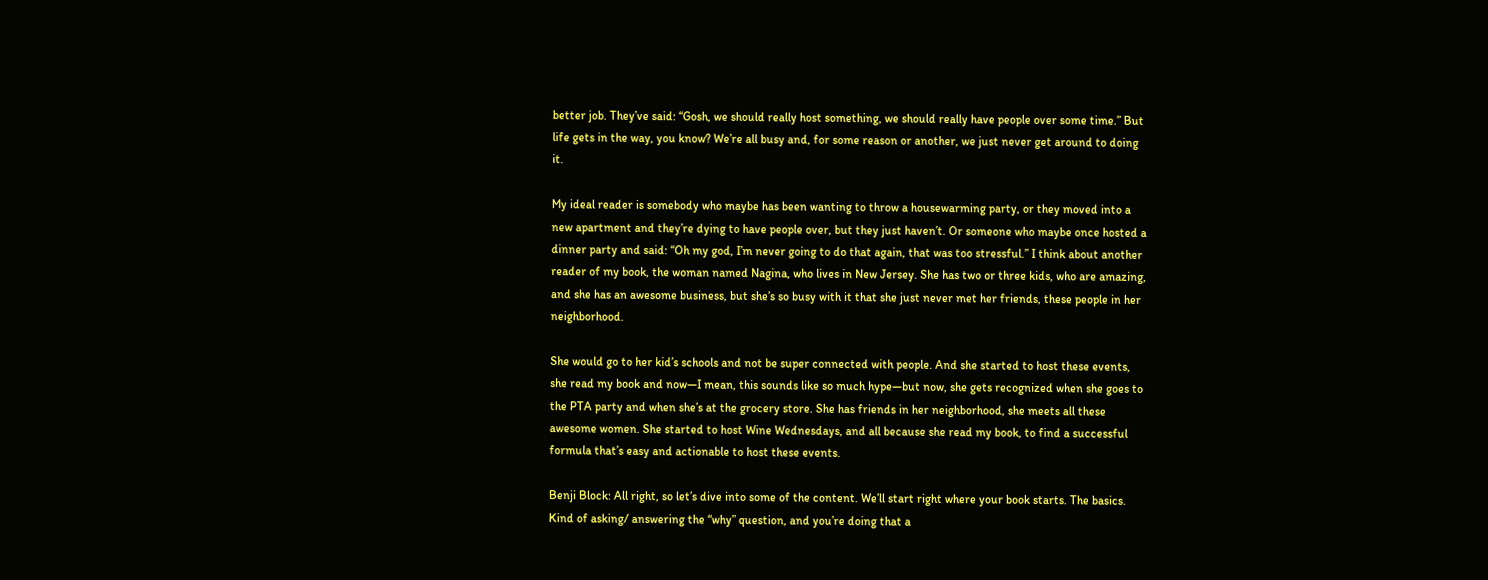better job. They’ve said: “Gosh, we should really host something, we should really have people over some time.” But life gets in the way, you know? We’re all busy and, for some reason or another, we just never get around to doing it.

My ideal reader is somebody who maybe has been wanting to throw a housewarming party, or they moved into a new apartment and they’re dying to have people over, but they just haven’t. Or someone who maybe once hosted a dinner party and said: “Oh my god, I’m never going to do that again, that was too stressful.” I think about another reader of my book, the woman named Nagina, who lives in New Jersey. She has two or three kids, who are amazing, and she has an awesome business, but she’s so busy with it that she just never met her friends, these people in her neighborhood.

She would go to her kid’s schools and not be super connected with people. And she started to host these events, she read my book and now—I mean, this sounds like so much hype—but now, she gets recognized when she goes to the PTA party and when she’s at the grocery store. She has friends in her neighborhood, she meets all these awesome women. She started to host Wine Wednesdays, and all because she read my book, to find a successful formula that’s easy and actionable to host these events.

Benji Block: All right, so let’s dive into some of the content. We’ll start right where your book starts. The basics. Kind of asking/ answering the “why” question, and you’re doing that a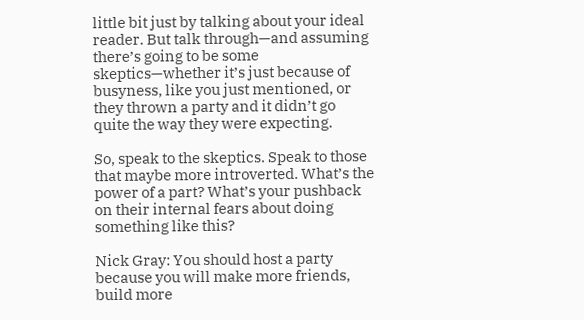little bit just by talking about your ideal reader. But talk through—and assuming there’s going to be some skeptics—whether it’s just because of busyness, like you just mentioned, or they thrown a party and it didn’t go quite the way they were expecting.

So, speak to the skeptics. Speak to those that maybe more introverted. What’s the power of a part? What’s your pushback on their internal fears about doing something like this?

Nick Gray: You should host a party because you will make more friends, build more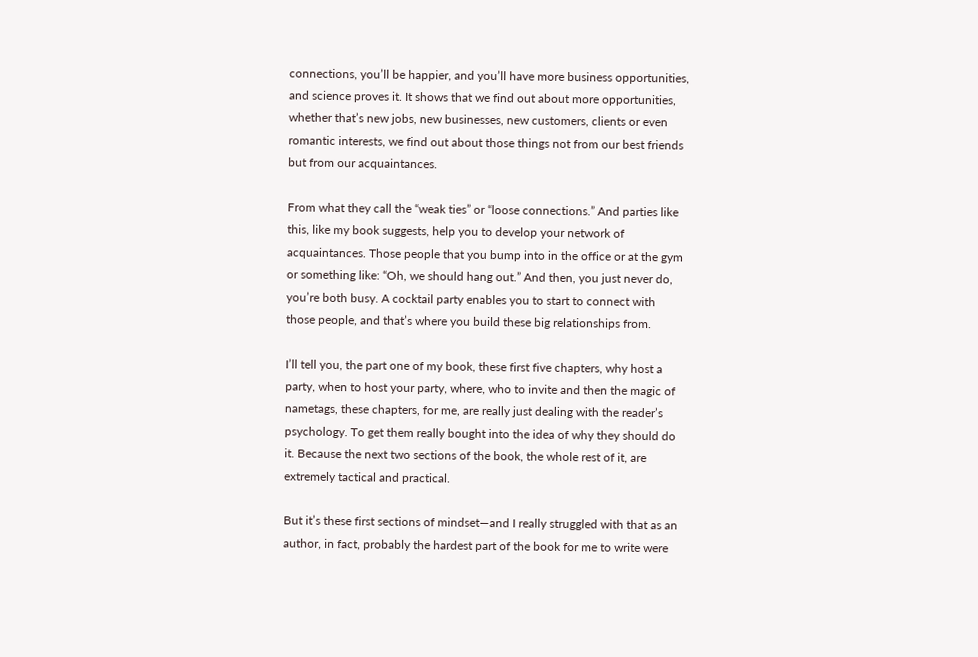connections, you’ll be happier, and you’ll have more business opportunities, and science proves it. It shows that we find out about more opportunities, whether that’s new jobs, new businesses, new customers, clients or even romantic interests, we find out about those things not from our best friends but from our acquaintances.

From what they call the “weak ties” or “loose connections.” And parties like this, like my book suggests, help you to develop your network of acquaintances. Those people that you bump into in the office or at the gym or something like: “Oh, we should hang out.” And then, you just never do, you’re both busy. A cocktail party enables you to start to connect with those people, and that’s where you build these big relationships from.

I’ll tell you, the part one of my book, these first five chapters, why host a party, when to host your party, where, who to invite and then the magic of nametags, these chapters, for me, are really just dealing with the reader’s psychology. To get them really bought into the idea of why they should do it. Because the next two sections of the book, the whole rest of it, are extremely tactical and practical.

But it’s these first sections of mindset—and I really struggled with that as an author, in fact, probably the hardest part of the book for me to write were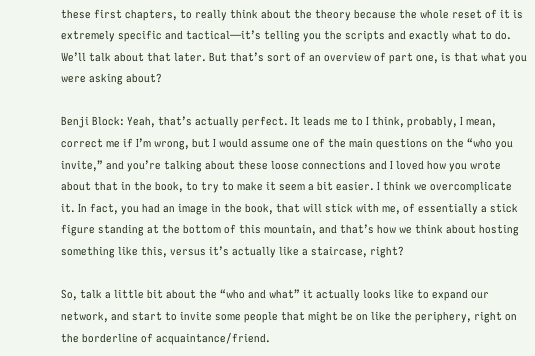these first chapters, to really think about the theory because the whole reset of it is extremely specific and tactical—it’s telling you the scripts and exactly what to do. We’ll talk about that later. But that’s sort of an overview of part one, is that what you were asking about?

Benji Block: Yeah, that’s actually perfect. It leads me to I think, probably, I mean, correct me if I’m wrong, but I would assume one of the main questions on the “who you invite,” and you’re talking about these loose connections and I loved how you wrote about that in the book, to try to make it seem a bit easier. I think we overcomplicate it. In fact, you had an image in the book, that will stick with me, of essentially a stick figure standing at the bottom of this mountain, and that’s how we think about hosting something like this, versus it’s actually like a staircase, right?

So, talk a little bit about the “who and what” it actually looks like to expand our network, and start to invite some people that might be on like the periphery, right on the borderline of acquaintance/friend.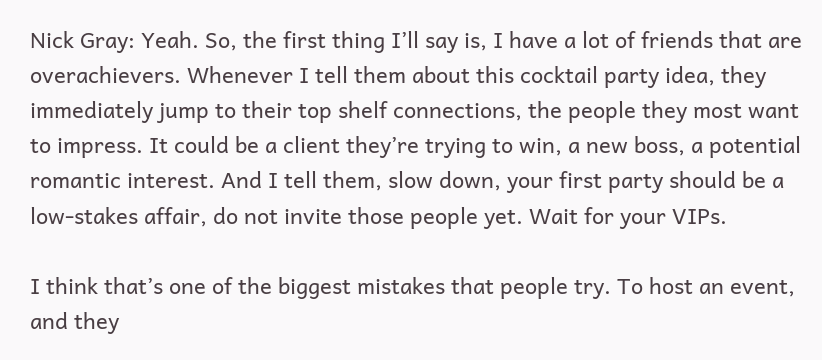Nick Gray: Yeah. So, the first thing I’ll say is, I have a lot of friends that are overachievers. Whenever I tell them about this cocktail party idea, they immediately jump to their top shelf connections, the people they most want to impress. It could be a client they’re trying to win, a new boss, a potential romantic interest. And I tell them, slow down, your first party should be a low-stakes affair, do not invite those people yet. Wait for your VIPs.

I think that’s one of the biggest mistakes that people try. To host an event, and they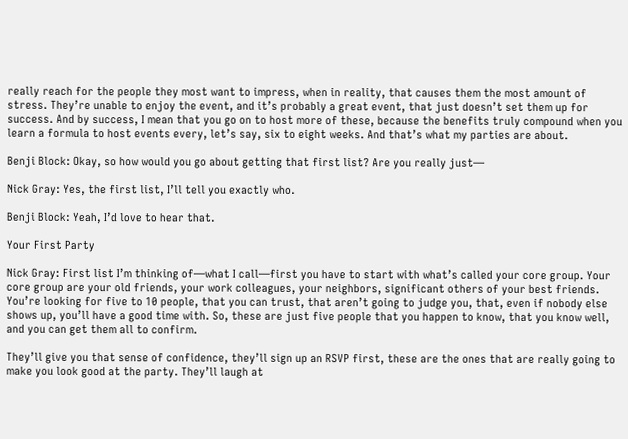really reach for the people they most want to impress, when in reality, that causes them the most amount of stress. They’re unable to enjoy the event, and it’s probably a great event, that just doesn’t set them up for success. And by success, I mean that you go on to host more of these, because the benefits truly compound when you learn a formula to host events every, let’s say, six to eight weeks. And that’s what my parties are about.

Benji Block: Okay, so how would you go about getting that first list? Are you really just—

Nick Gray: Yes, the first list, I’ll tell you exactly who.

Benji Block: Yeah, I’d love to hear that.

Your First Party

Nick Gray: First list I’m thinking of—what I call—first you have to start with what’s called your core group. Your core group are your old friends, your work colleagues, your neighbors, significant others of your best friends. You’re looking for five to 10 people, that you can trust, that aren’t going to judge you, that, even if nobody else shows up, you’ll have a good time with. So, these are just five people that you happen to know, that you know well, and you can get them all to confirm.

They’ll give you that sense of confidence, they’ll sign up an RSVP first, these are the ones that are really going to make you look good at the party. They’ll laugh at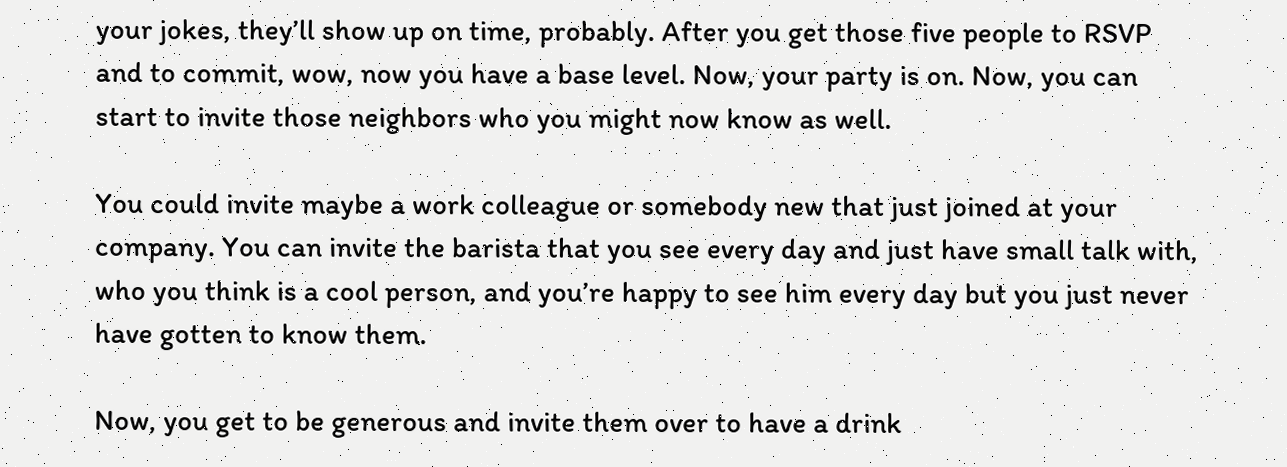your jokes, they’ll show up on time, probably. After you get those five people to RSVP and to commit, wow, now you have a base level. Now, your party is on. Now, you can start to invite those neighbors who you might now know as well.

You could invite maybe a work colleague or somebody new that just joined at your company. You can invite the barista that you see every day and just have small talk with, who you think is a cool person, and you’re happy to see him every day but you just never have gotten to know them.

Now, you get to be generous and invite them over to have a drink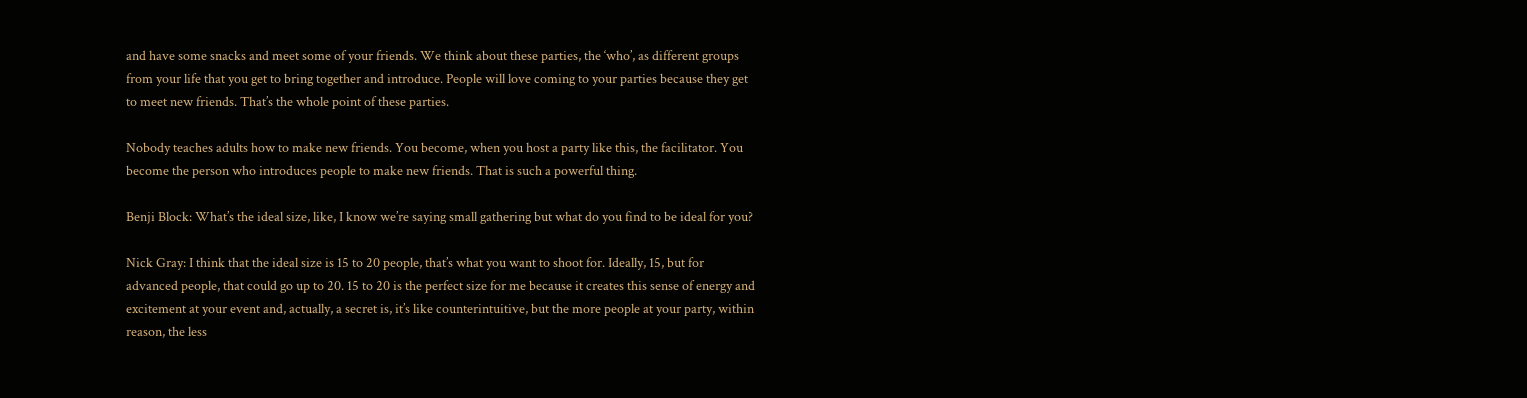and have some snacks and meet some of your friends. We think about these parties, the ‘who’, as different groups from your life that you get to bring together and introduce. People will love coming to your parties because they get to meet new friends. That’s the whole point of these parties.

Nobody teaches adults how to make new friends. You become, when you host a party like this, the facilitator. You become the person who introduces people to make new friends. That is such a powerful thing.

Benji Block: What’s the ideal size, like, I know we’re saying small gathering but what do you find to be ideal for you?

Nick Gray: I think that the ideal size is 15 to 20 people, that’s what you want to shoot for. Ideally, 15, but for advanced people, that could go up to 20. 15 to 20 is the perfect size for me because it creates this sense of energy and excitement at your event and, actually, a secret is, it’s like counterintuitive, but the more people at your party, within reason, the less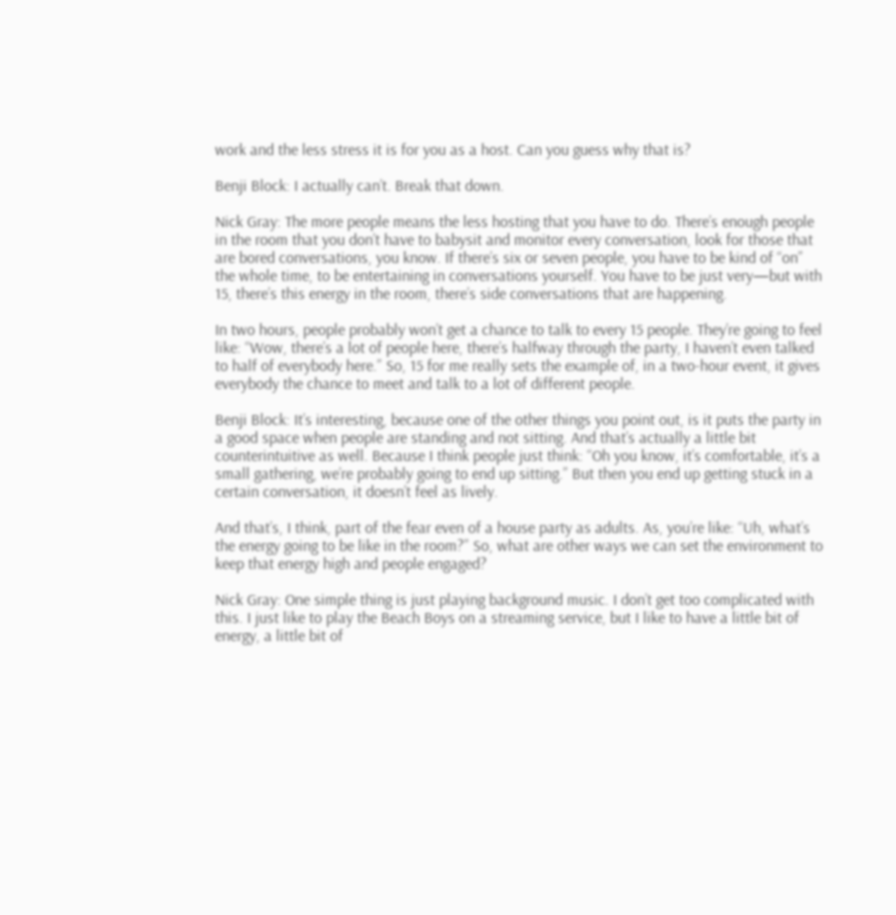work and the less stress it is for you as a host. Can you guess why that is?

Benji Block: I actually can’t. Break that down.

Nick Gray: The more people means the less hosting that you have to do. There’s enough people in the room that you don’t have to babysit and monitor every conversation, look for those that are bored conversations, you know. If there’s six or seven people, you have to be kind of “on” the whole time, to be entertaining in conversations yourself. You have to be just very—but with 15, there’s this energy in the room, there’s side conversations that are happening.

In two hours, people probably won’t get a chance to talk to every 15 people. They’re going to feel like: “Wow, there’s a lot of people here, there’s halfway through the party, I haven’t even talked to half of everybody here.” So, 15 for me really sets the example of, in a two-hour event, it gives everybody the chance to meet and talk to a lot of different people.

Benji Block: It’s interesting, because one of the other things you point out, is it puts the party in a good space when people are standing and not sitting. And that’s actually a little bit counterintuitive as well. Because I think people just think: “Oh you know, it’s comfortable, it’s a small gathering, we’re probably going to end up sitting.” But then you end up getting stuck in a certain conversation, it doesn’t feel as lively.

And that’s, I think, part of the fear even of a house party as adults. As, you’re like: “Uh, what’s the energy going to be like in the room?” So, what are other ways we can set the environment to keep that energy high and people engaged?

Nick Gray: One simple thing is just playing background music. I don’t get too complicated with this. I just like to play the Beach Boys on a streaming service, but I like to have a little bit of energy, a little bit of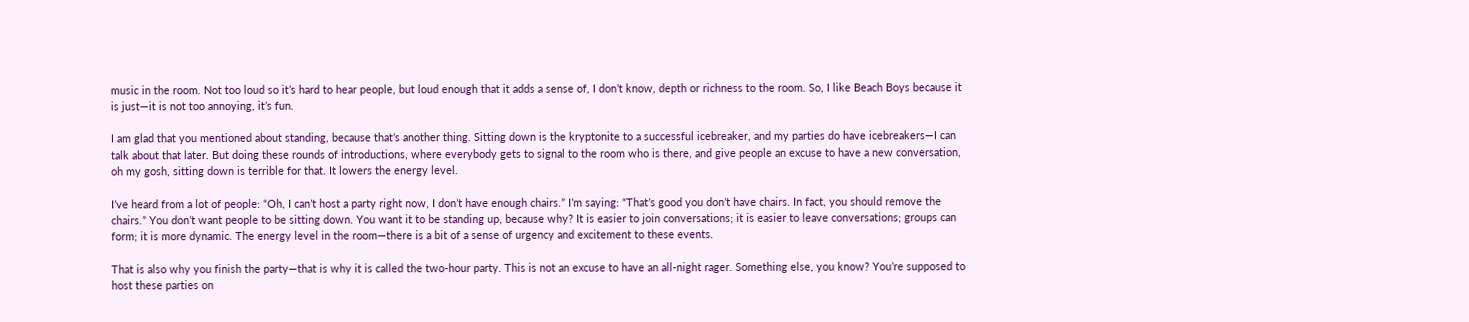music in the room. Not too loud so it’s hard to hear people, but loud enough that it adds a sense of, I don’t know, depth or richness to the room. So, I like Beach Boys because it is just—it is not too annoying, it’s fun.

I am glad that you mentioned about standing, because that’s another thing. Sitting down is the kryptonite to a successful icebreaker, and my parties do have icebreakers—I can talk about that later. But doing these rounds of introductions, where everybody gets to signal to the room who is there, and give people an excuse to have a new conversation, oh my gosh, sitting down is terrible for that. It lowers the energy level.

I’ve heard from a lot of people: “Oh, I can’t host a party right now, I don’t have enough chairs.” I’m saying: “That’s good you don’t have chairs. In fact, you should remove the chairs.” You don’t want people to be sitting down. You want it to be standing up, because why? It is easier to join conversations; it is easier to leave conversations; groups can form; it is more dynamic. The energy level in the room—there is a bit of a sense of urgency and excitement to these events.

That is also why you finish the party—that is why it is called the two-hour party. This is not an excuse to have an all-night rager. Something else, you know? You’re supposed to host these parties on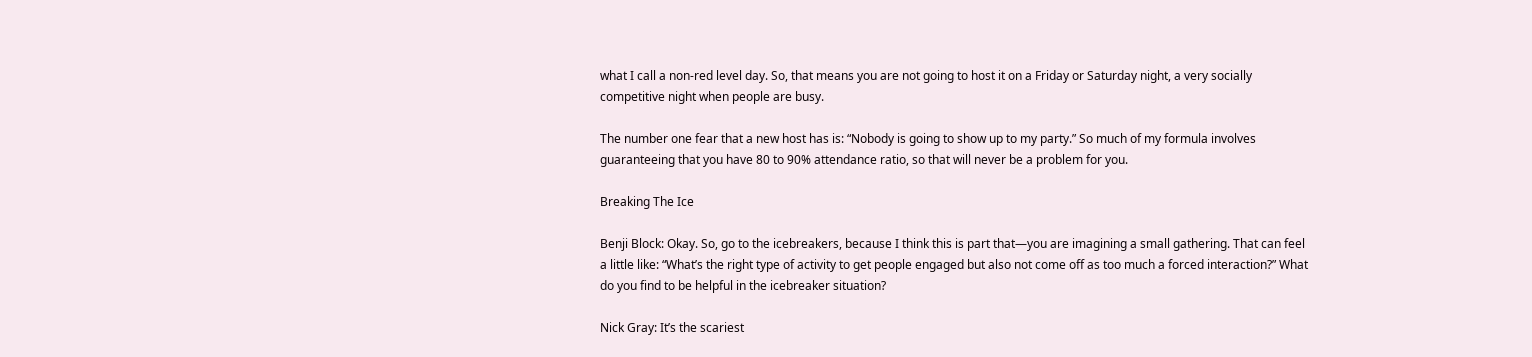what I call a non-red level day. So, that means you are not going to host it on a Friday or Saturday night, a very socially competitive night when people are busy.

The number one fear that a new host has is: “Nobody is going to show up to my party.” So much of my formula involves guaranteeing that you have 80 to 90% attendance ratio, so that will never be a problem for you.

Breaking The Ice

Benji Block: Okay. So, go to the icebreakers, because I think this is part that—you are imagining a small gathering. That can feel a little like: “What’s the right type of activity to get people engaged but also not come off as too much a forced interaction?” What do you find to be helpful in the icebreaker situation?

Nick Gray: It’s the scariest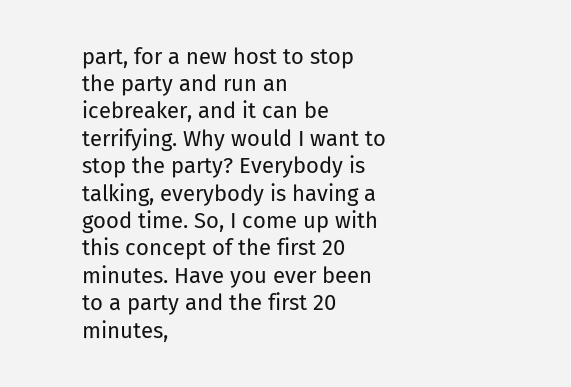part, for a new host to stop the party and run an icebreaker, and it can be terrifying. Why would I want to stop the party? Everybody is talking, everybody is having a good time. So, I come up with this concept of the first 20 minutes. Have you ever been to a party and the first 20 minutes,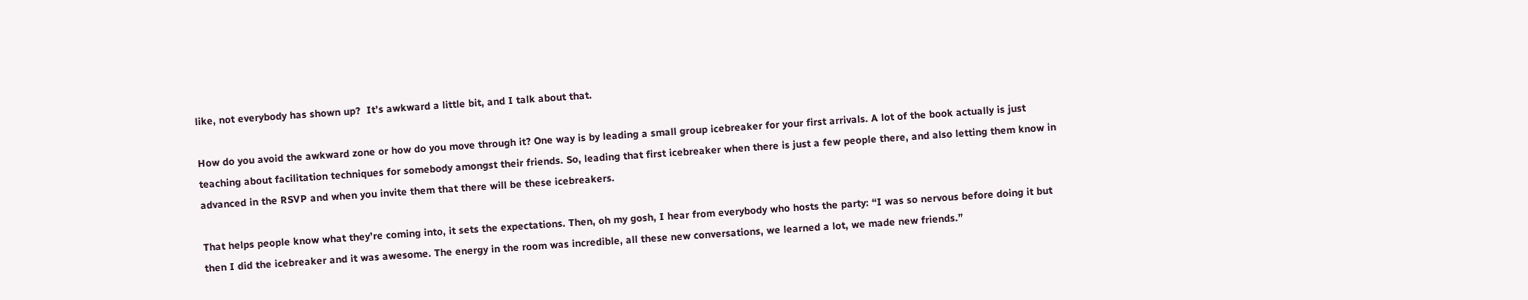like, not everybody has shown up?  It’s awkward a little bit, and I talk about that.

How do you avoid the awkward zone or how do you move through it? One way is by leading a small group icebreaker for your first arrivals. A lot of the book actually is just teaching about facilitation techniques for somebody amongst their friends. So, leading that first icebreaker when there is just a few people there, and also letting them know in advanced in the RSVP and when you invite them that there will be these icebreakers.

That helps people know what they’re coming into, it sets the expectations. Then, oh my gosh, I hear from everybody who hosts the party: “I was so nervous before doing it but then I did the icebreaker and it was awesome. The energy in the room was incredible, all these new conversations, we learned a lot, we made new friends.”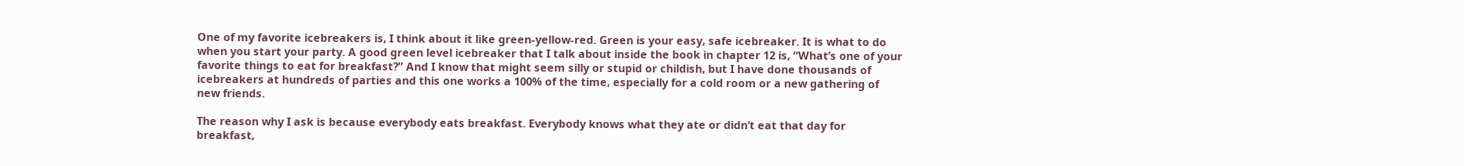One of my favorite icebreakers is, I think about it like green-yellow-red. Green is your easy, safe icebreaker. It is what to do when you start your party. A good green level icebreaker that I talk about inside the book in chapter 12 is, “What’s one of your favorite things to eat for breakfast?” And I know that might seem silly or stupid or childish, but I have done thousands of icebreakers at hundreds of parties and this one works a 100% of the time, especially for a cold room or a new gathering of new friends.

The reason why I ask is because everybody eats breakfast. Everybody knows what they ate or didn’t eat that day for breakfast,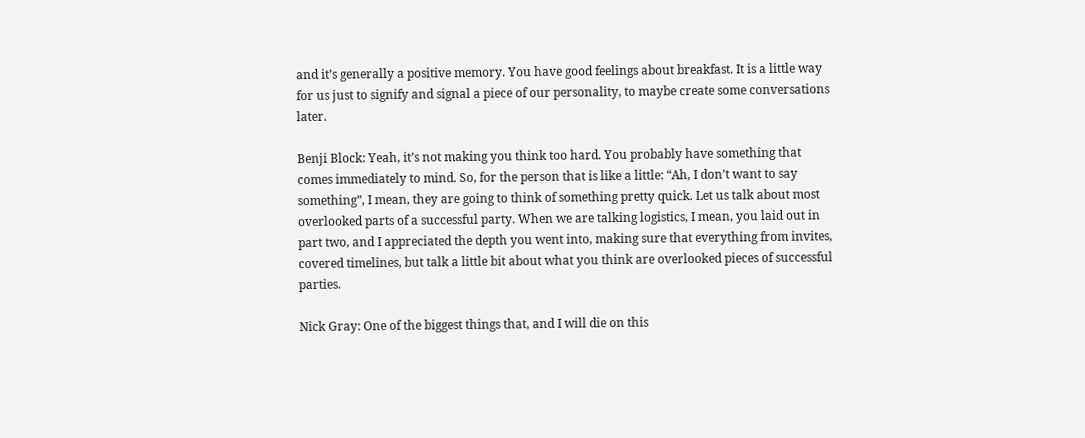and it’s generally a positive memory. You have good feelings about breakfast. It is a little way for us just to signify and signal a piece of our personality, to maybe create some conversations later.

Benji Block: Yeah, it’s not making you think too hard. You probably have something that comes immediately to mind. So, for the person that is like a little: “Ah, I don’t want to say something”, I mean, they are going to think of something pretty quick. Let us talk about most overlooked parts of a successful party. When we are talking logistics, I mean, you laid out in part two, and I appreciated the depth you went into, making sure that everything from invites, covered timelines, but talk a little bit about what you think are overlooked pieces of successful parties.

Nick Gray: One of the biggest things that, and I will die on this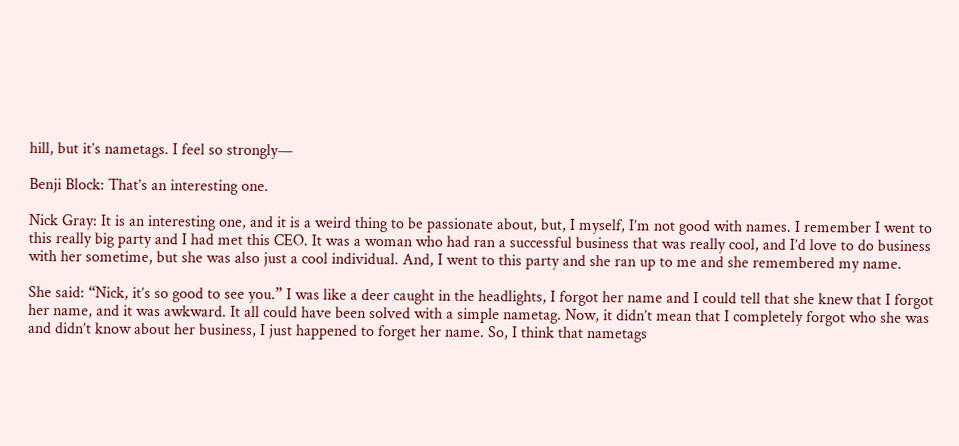hill, but it’s nametags. I feel so strongly—

Benji Block: That’s an interesting one.

Nick Gray: It is an interesting one, and it is a weird thing to be passionate about, but, I myself, I’m not good with names. I remember I went to this really big party and I had met this CEO. It was a woman who had ran a successful business that was really cool, and I’d love to do business with her sometime, but she was also just a cool individual. And, I went to this party and she ran up to me and she remembered my name.

She said: “Nick, it’s so good to see you.” I was like a deer caught in the headlights, I forgot her name and I could tell that she knew that I forgot her name, and it was awkward. It all could have been solved with a simple nametag. Now, it didn’t mean that I completely forgot who she was and didn’t know about her business, I just happened to forget her name. So, I think that nametags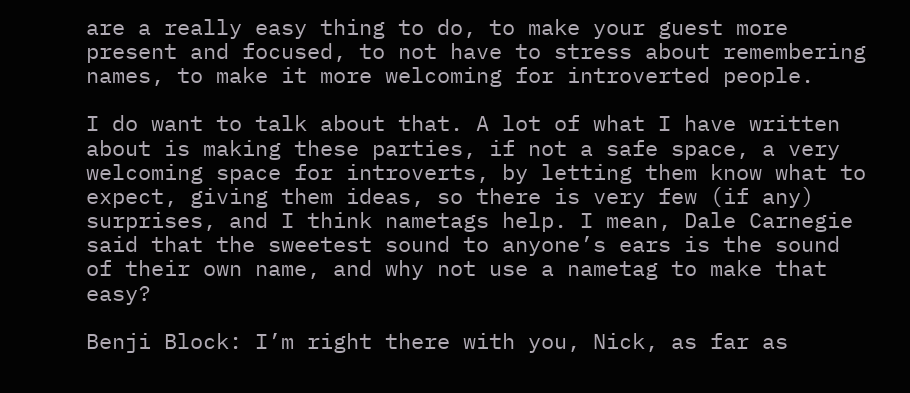are a really easy thing to do, to make your guest more present and focused, to not have to stress about remembering names, to make it more welcoming for introverted people.

I do want to talk about that. A lot of what I have written about is making these parties, if not a safe space, a very welcoming space for introverts, by letting them know what to expect, giving them ideas, so there is very few (if any) surprises, and I think nametags help. I mean, Dale Carnegie said that the sweetest sound to anyone’s ears is the sound of their own name, and why not use a nametag to make that easy?

Benji Block: I’m right there with you, Nick, as far as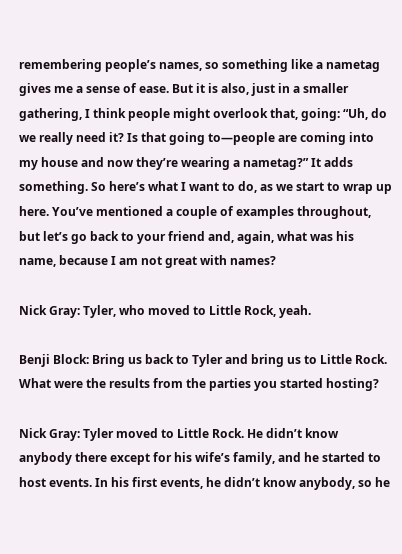remembering people’s names, so something like a nametag gives me a sense of ease. But it is also, just in a smaller gathering, I think people might overlook that, going: “Uh, do we really need it? Is that going to—people are coming into my house and now they’re wearing a nametag?” It adds something. So here’s what I want to do, as we start to wrap up here. You’ve mentioned a couple of examples throughout, but let’s go back to your friend and, again, what was his name, because I am not great with names?

Nick Gray: Tyler, who moved to Little Rock, yeah.

Benji Block: Bring us back to Tyler and bring us to Little Rock. What were the results from the parties you started hosting?

Nick Gray: Tyler moved to Little Rock. He didn’t know anybody there except for his wife’s family, and he started to host events. In his first events, he didn’t know anybody, so he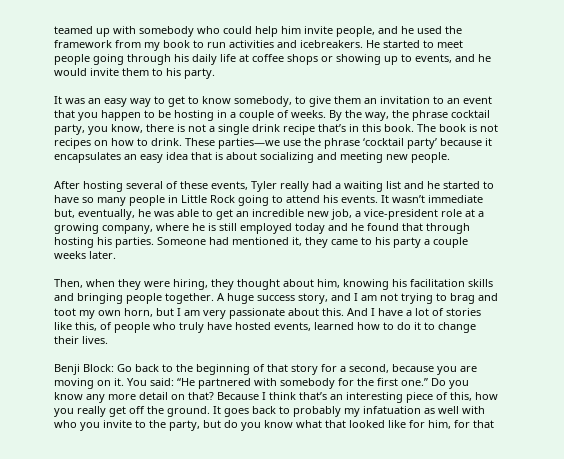teamed up with somebody who could help him invite people, and he used the framework from my book to run activities and icebreakers. He started to meet people going through his daily life at coffee shops or showing up to events, and he would invite them to his party.

It was an easy way to get to know somebody, to give them an invitation to an event that you happen to be hosting in a couple of weeks. By the way, the phrase cocktail party, you know, there is not a single drink recipe that’s in this book. The book is not recipes on how to drink. These parties—we use the phrase ‘cocktail party’ because it encapsulates an easy idea that is about socializing and meeting new people.

After hosting several of these events, Tyler really had a waiting list and he started to have so many people in Little Rock going to attend his events. It wasn’t immediate but, eventually, he was able to get an incredible new job, a vice-president role at a growing company, where he is still employed today and he found that through hosting his parties. Someone had mentioned it, they came to his party a couple weeks later.

Then, when they were hiring, they thought about him, knowing his facilitation skills and bringing people together. A huge success story, and I am not trying to brag and toot my own horn, but I am very passionate about this. And I have a lot of stories like this, of people who truly have hosted events, learned how to do it to change their lives.

Benji Block: Go back to the beginning of that story for a second, because you are moving on it. You said: “He partnered with somebody for the first one.” Do you know any more detail on that? Because I think that’s an interesting piece of this, how you really get off the ground. It goes back to probably my infatuation as well with who you invite to the party, but do you know what that looked like for him, for that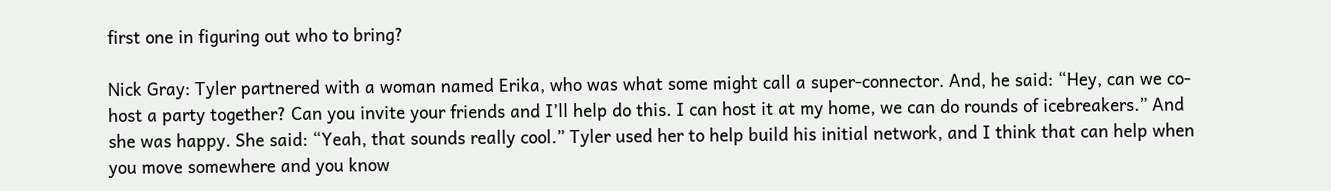first one in figuring out who to bring?

Nick Gray: Tyler partnered with a woman named Erika, who was what some might call a super-connector. And, he said: “Hey, can we co-host a party together? Can you invite your friends and I’ll help do this. I can host it at my home, we can do rounds of icebreakers.” And she was happy. She said: “Yeah, that sounds really cool.” Tyler used her to help build his initial network, and I think that can help when you move somewhere and you know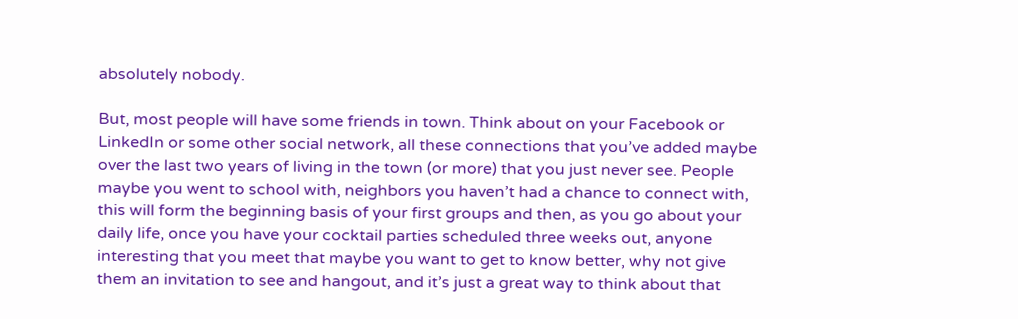absolutely nobody.

But, most people will have some friends in town. Think about on your Facebook or LinkedIn or some other social network, all these connections that you’ve added maybe over the last two years of living in the town (or more) that you just never see. People maybe you went to school with, neighbors you haven’t had a chance to connect with, this will form the beginning basis of your first groups and then, as you go about your daily life, once you have your cocktail parties scheduled three weeks out, anyone interesting that you meet that maybe you want to get to know better, why not give them an invitation to see and hangout, and it’s just a great way to think about that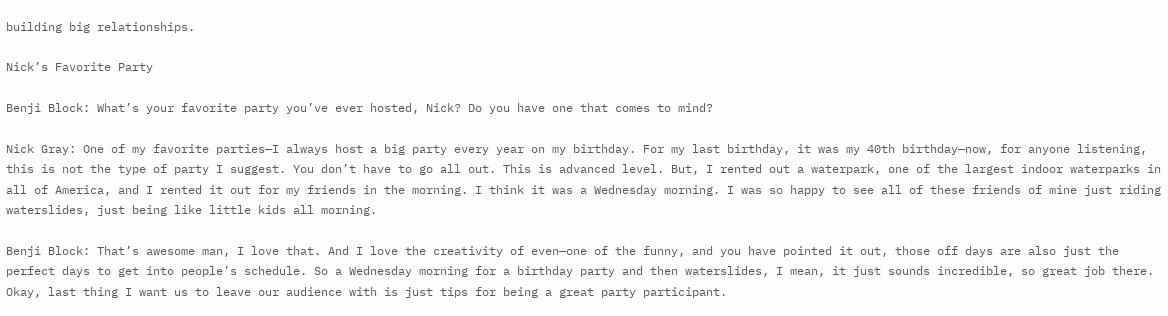building big relationships.

Nick’s Favorite Party

Benji Block: What’s your favorite party you’ve ever hosted, Nick? Do you have one that comes to mind?

Nick Gray: One of my favorite parties—I always host a big party every year on my birthday. For my last birthday, it was my 40th birthday—now, for anyone listening, this is not the type of party I suggest. You don’t have to go all out. This is advanced level. But, I rented out a waterpark, one of the largest indoor waterparks in all of America, and I rented it out for my friends in the morning. I think it was a Wednesday morning. I was so happy to see all of these friends of mine just riding waterslides, just being like little kids all morning.

Benji Block: That’s awesome man, I love that. And I love the creativity of even—one of the funny, and you have pointed it out, those off days are also just the perfect days to get into people’s schedule. So a Wednesday morning for a birthday party and then waterslides, I mean, it just sounds incredible, so great job there. Okay, last thing I want us to leave our audience with is just tips for being a great party participant.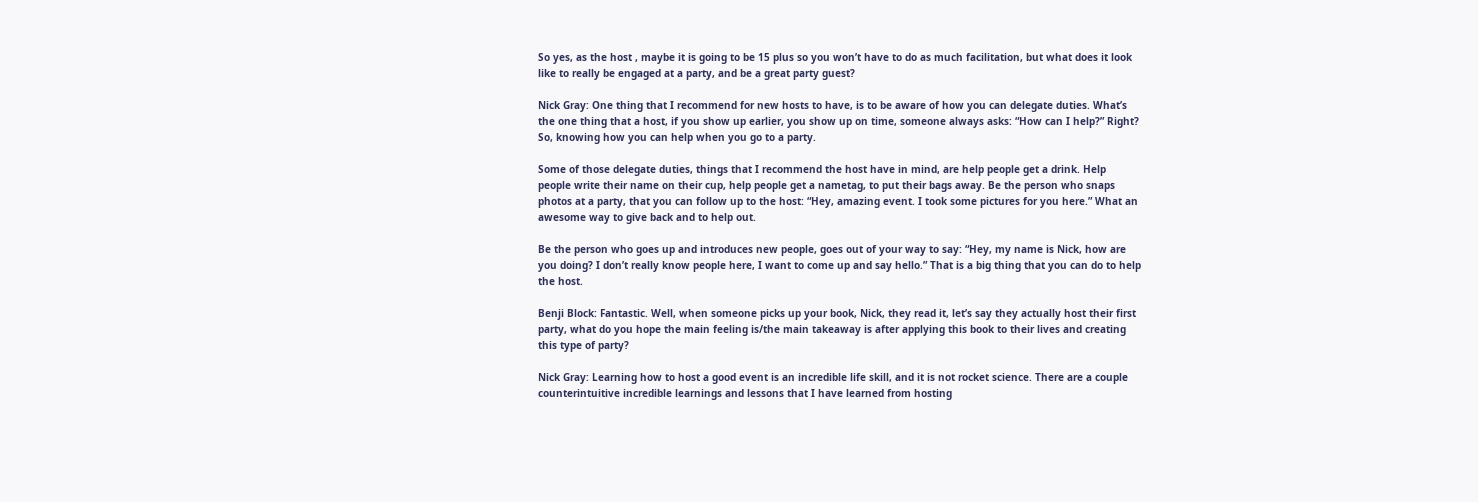So yes, as the host , maybe it is going to be 15 plus so you won’t have to do as much facilitation, but what does it look like to really be engaged at a party, and be a great party guest?

Nick Gray: One thing that I recommend for new hosts to have, is to be aware of how you can delegate duties. What’s the one thing that a host, if you show up earlier, you show up on time, someone always asks: “How can I help?” Right? So, knowing how you can help when you go to a party.

Some of those delegate duties, things that I recommend the host have in mind, are help people get a drink. Help people write their name on their cup, help people get a nametag, to put their bags away. Be the person who snaps photos at a party, that you can follow up to the host: “Hey, amazing event. I took some pictures for you here.” What an awesome way to give back and to help out.

Be the person who goes up and introduces new people, goes out of your way to say: “Hey, my name is Nick, how are you doing? I don’t really know people here, I want to come up and say hello.” That is a big thing that you can do to help the host.

Benji Block: Fantastic. Well, when someone picks up your book, Nick, they read it, let’s say they actually host their first party, what do you hope the main feeling is/the main takeaway is after applying this book to their lives and creating this type of party?

Nick Gray: Learning how to host a good event is an incredible life skill, and it is not rocket science. There are a couple counterintuitive incredible learnings and lessons that I have learned from hosting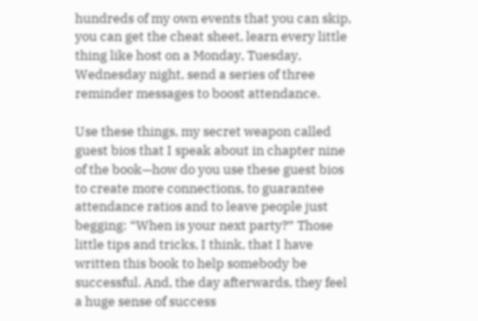hundreds of my own events that you can skip, you can get the cheat sheet, learn every little thing like host on a Monday, Tuesday, Wednesday night, send a series of three reminder messages to boost attendance.

Use these things, my secret weapon called guest bios that I speak about in chapter nine of the book—how do you use these guest bios to create more connections, to guarantee attendance ratios and to leave people just begging: “When is your next party?” Those little tips and tricks, I think, that I have written this book to help somebody be successful. And, the day afterwards, they feel a huge sense of success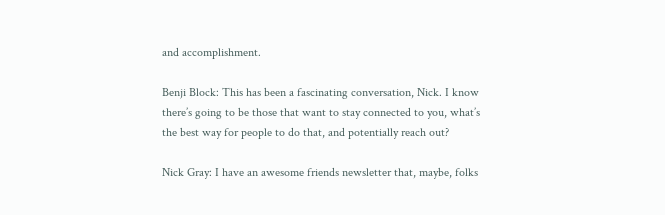and accomplishment.

Benji Block: This has been a fascinating conversation, Nick. I know there’s going to be those that want to stay connected to you, what’s the best way for people to do that, and potentially reach out?

Nick Gray: I have an awesome friends newsletter that, maybe, folks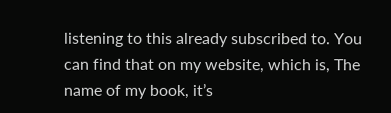listening to this already subscribed to. You can find that on my website, which is, The name of my book, it’s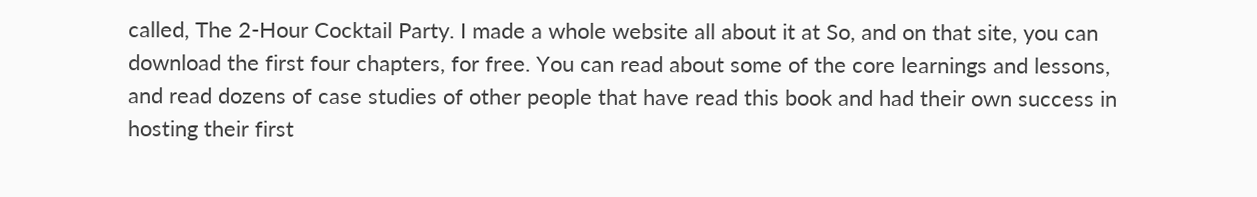called, The 2-Hour Cocktail Party. I made a whole website all about it at So, and on that site, you can download the first four chapters, for free. You can read about some of the core learnings and lessons, and read dozens of case studies of other people that have read this book and had their own success in hosting their first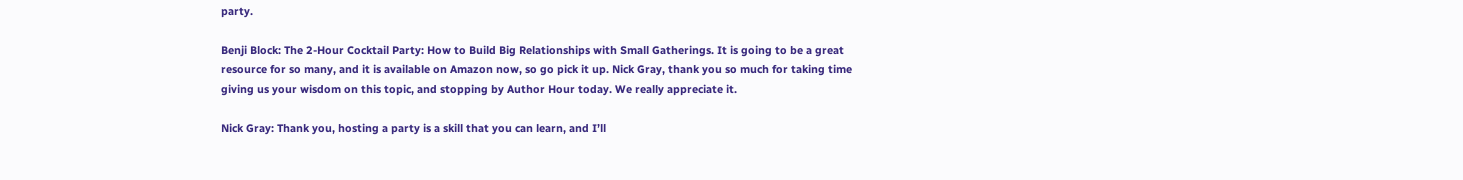party.

Benji Block: The 2-Hour Cocktail Party: How to Build Big Relationships with Small Gatherings. It is going to be a great resource for so many, and it is available on Amazon now, so go pick it up. Nick Gray, thank you so much for taking time giving us your wisdom on this topic, and stopping by Author Hour today. We really appreciate it.

Nick Gray: Thank you, hosting a party is a skill that you can learn, and I’ll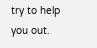try to help you out.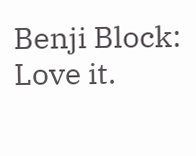Benji Block: Love it.